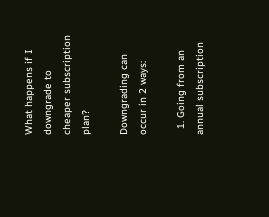What happens if I downgrade to cheaper subscription plan?

Downgrading can occur in 2 ways:

  1. Going from an annual subscription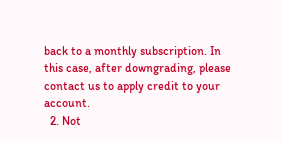back to a monthly subscription. In this case, after downgrading, please contact us to apply credit to your account.
  2. Not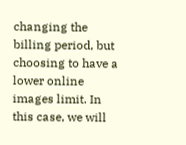changing the billing period, but choosing to have a lower online images limit. In this case, we will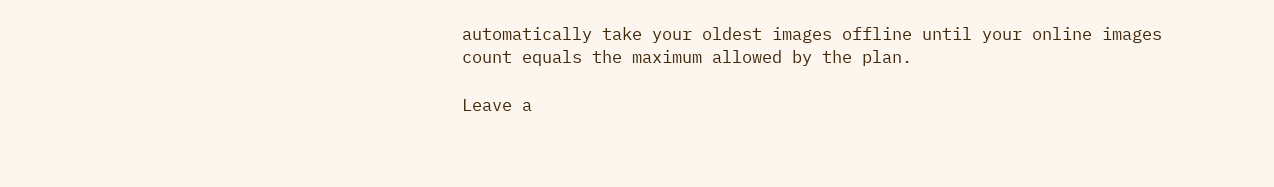automatically take your oldest images offline until your online images count equals the maximum allowed by the plan.

Leave a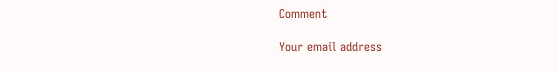Comment

Your email address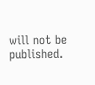will not be published.